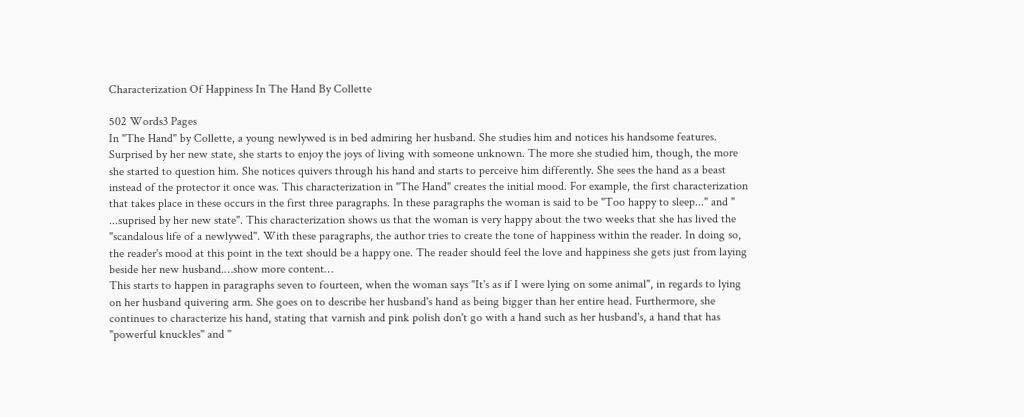Characterization Of Happiness In The Hand By Collette

502 Words3 Pages
In "The Hand" by Collette, a young newlywed is in bed admiring her husband. She studies him and notices his handsome features. Surprised by her new state, she starts to enjoy the joys of living with someone unknown. The more she studied him, though, the more she started to question him. She notices quivers through his hand and starts to perceive him differently. She sees the hand as a beast instead of the protector it once was. This characterization in "The Hand" creates the initial mood. For example, the first characterization that takes place in these occurs in the first three paragraphs. In these paragraphs the woman is said to be "Too happy to sleep..." and " ...suprised by her new state". This characterization shows us that the woman is very happy about the two weeks that she has lived the "scandalous life of a newlywed". With these paragraphs, the author tries to create the tone of happiness within the reader. In doing so, the reader's mood at this point in the text should be a happy one. The reader should feel the love and happiness she gets just from laying beside her new husband.…show more content…
This starts to happen in paragraphs seven to fourteen, when the woman says "It's as if I were lying on some animal", in regards to lying on her husband quivering arm. She goes on to describe her husband's hand as being bigger than her entire head. Furthermore, she continues to characterize his hand, stating that varnish and pink polish don't go with a hand such as her husband's, a hand that has "powerful knuckles" and "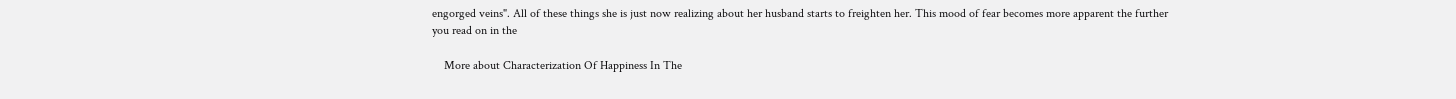engorged veins". All of these things she is just now realizing about her husband starts to freighten her. This mood of fear becomes more apparent the further you read on in the

    More about Characterization Of Happiness In The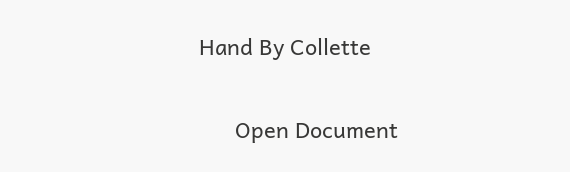Hand By Collette

      Open Document